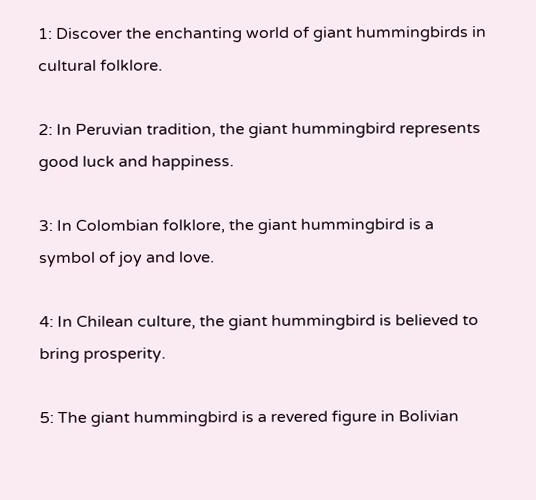1: Discover the enchanting world of giant hummingbirds in cultural folklore.

2: In Peruvian tradition, the giant hummingbird represents good luck and happiness.

3: In Colombian folklore, the giant hummingbird is a symbol of joy and love.

4: In Chilean culture, the giant hummingbird is believed to bring prosperity.

5: The giant hummingbird is a revered figure in Bolivian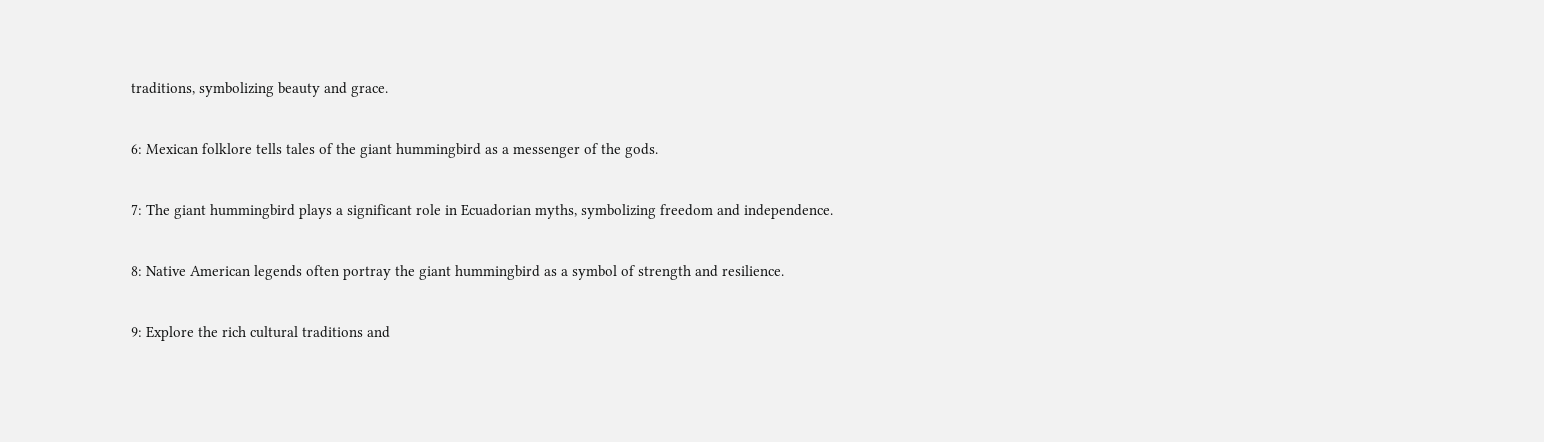traditions, symbolizing beauty and grace.

6: Mexican folklore tells tales of the giant hummingbird as a messenger of the gods.

7: The giant hummingbird plays a significant role in Ecuadorian myths, symbolizing freedom and independence.

8: Native American legends often portray the giant hummingbird as a symbol of strength and resilience.

9: Explore the rich cultural traditions and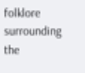folklore surrounding the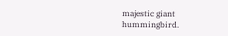majestic giant hummingbird.